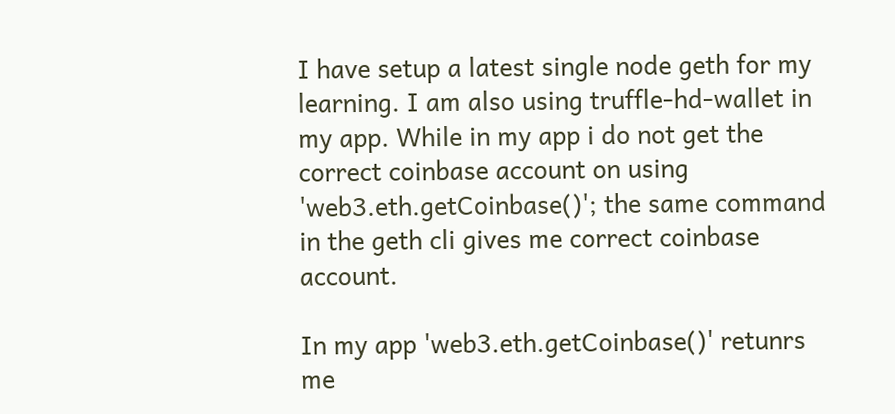I have setup a latest single node geth for my learning. I am also using truffle-hd-wallet in my app. While in my app i do not get the correct coinbase account on using 'web3.eth.getCoinbase()'; the same command in the geth cli gives me correct coinbase account.

In my app 'web3.eth.getCoinbase()' retunrs me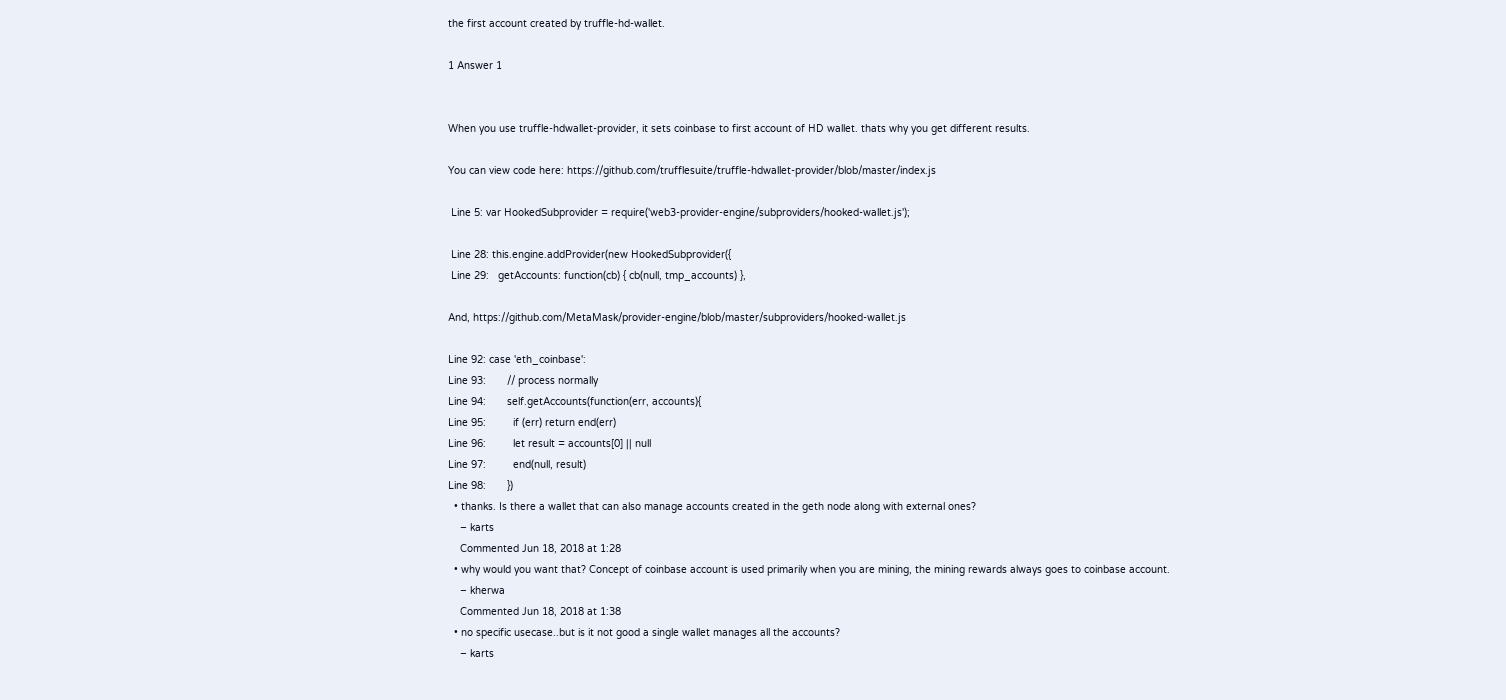the first account created by truffle-hd-wallet.

1 Answer 1


When you use truffle-hdwallet-provider, it sets coinbase to first account of HD wallet. thats why you get different results.

You can view code here: https://github.com/trufflesuite/truffle-hdwallet-provider/blob/master/index.js

 Line 5: var HookedSubprovider = require('web3-provider-engine/subproviders/hooked-wallet.js');

 Line 28: this.engine.addProvider(new HookedSubprovider({
 Line 29:   getAccounts: function(cb) { cb(null, tmp_accounts) },

And, https://github.com/MetaMask/provider-engine/blob/master/subproviders/hooked-wallet.js

Line 92: case 'eth_coinbase':
Line 93:       // process normally
Line 94:       self.getAccounts(function(err, accounts){
Line 95:         if (err) return end(err)
Line 96:         let result = accounts[0] || null
Line 97:         end(null, result)
Line 98:       })
  • thanks. Is there a wallet that can also manage accounts created in the geth node along with external ones?
    – karts
    Commented Jun 18, 2018 at 1:28
  • why would you want that? Concept of coinbase account is used primarily when you are mining, the mining rewards always goes to coinbase account.
    – kherwa
    Commented Jun 18, 2018 at 1:38
  • no specific usecase..but is it not good a single wallet manages all the accounts?
    – karts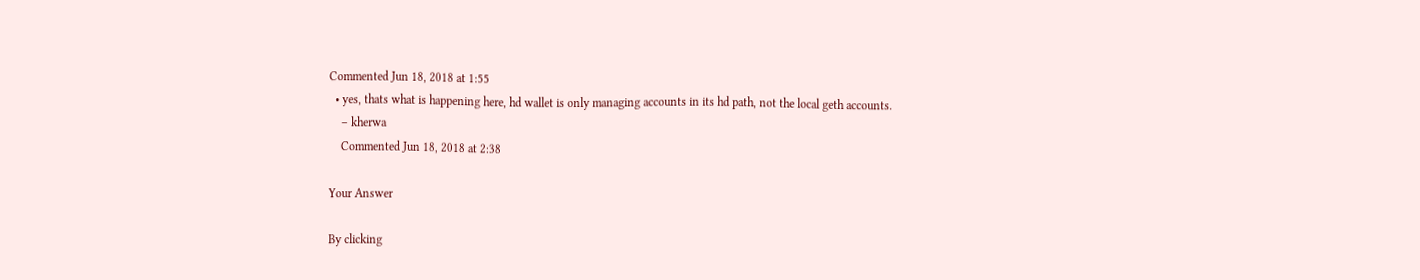Commented Jun 18, 2018 at 1:55
  • yes, thats what is happening here, hd wallet is only managing accounts in its hd path, not the local geth accounts.
    – kherwa
    Commented Jun 18, 2018 at 2:38

Your Answer

By clicking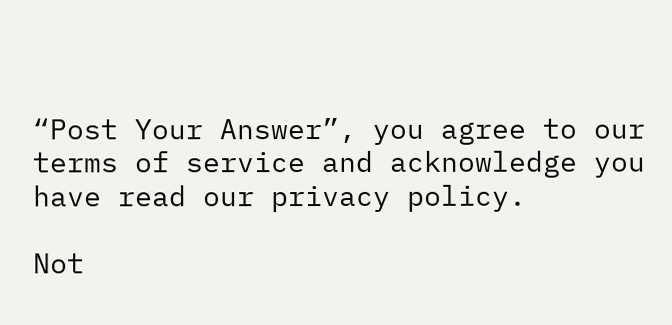“Post Your Answer”, you agree to our terms of service and acknowledge you have read our privacy policy.

Not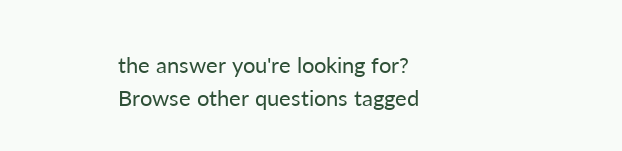the answer you're looking for? Browse other questions tagged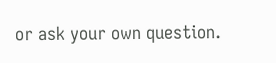or ask your own question.